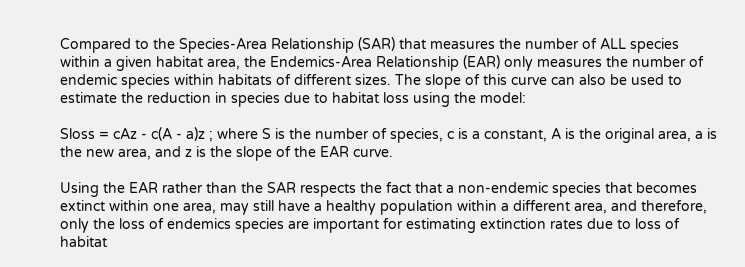Compared to the Species-Area Relationship (SAR) that measures the number of ALL species within a given habitat area, the Endemics-Area Relationship (EAR) only measures the number of endemic species within habitats of different sizes. The slope of this curve can also be used to estimate the reduction in species due to habitat loss using the model:

Sloss = cAz - c(A - a)z ; where S is the number of species, c is a constant, A is the original area, a is the new area, and z is the slope of the EAR curve.

Using the EAR rather than the SAR respects the fact that a non-endemic species that becomes extinct within one area, may still have a healthy population within a different area, and therefore, only the loss of endemics species are important for estimating extinction rates due to loss of habitat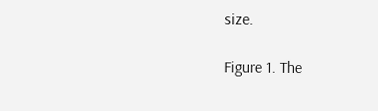size.

Figure 1. The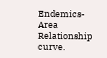Endemics-Area Relationship curve.